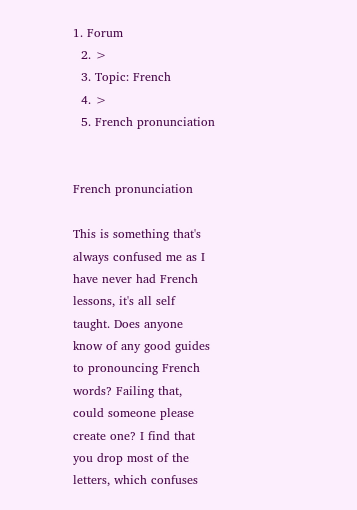1. Forum
  2. >
  3. Topic: French
  4. >
  5. French pronunciation


French pronunciation

This is something that's always confused me as I have never had French lessons, it's all self taught. Does anyone know of any good guides to pronouncing French words? Failing that, could someone please create one? I find that you drop most of the letters, which confuses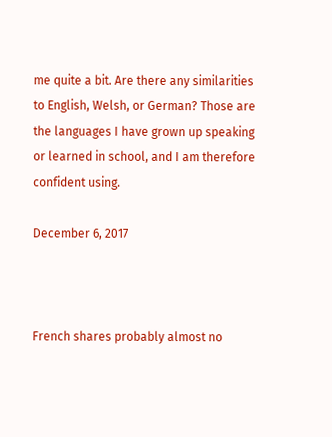me quite a bit. Are there any similarities to English, Welsh, or German? Those are the languages I have grown up speaking or learned in school, and I am therefore confident using.

December 6, 2017



French shares probably almost no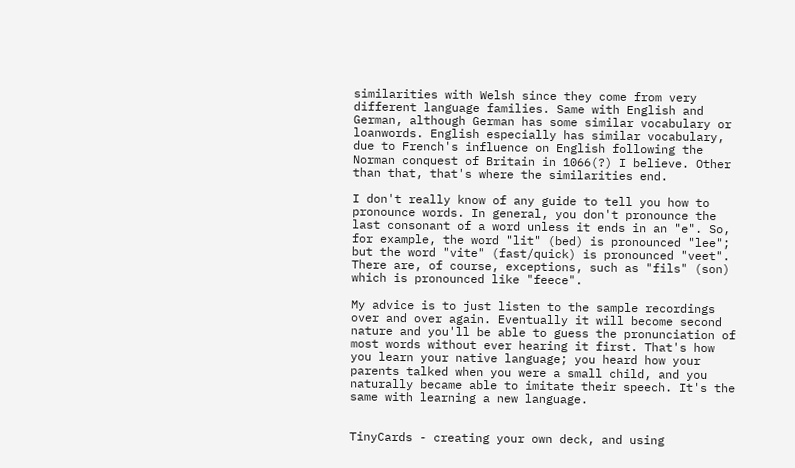similarities with Welsh since they come from very different language families. Same with English and German, although German has some similar vocabulary or loanwords. English especially has similar vocabulary, due to French's influence on English following the Norman conquest of Britain in 1066(?) I believe. Other than that, that's where the similarities end.

I don't really know of any guide to tell you how to pronounce words. In general, you don't pronounce the last consonant of a word unless it ends in an "e". So, for example, the word "lit" (bed) is pronounced "lee"; but the word "vite" (fast/quick) is pronounced "veet". There are, of course, exceptions, such as "fils" (son) which is pronounced like "feece".

My advice is to just listen to the sample recordings over and over again. Eventually it will become second nature and you'll be able to guess the pronunciation of most words without ever hearing it first. That's how you learn your native language; you heard how your parents talked when you were a small child, and you naturally became able to imitate their speech. It's the same with learning a new language.


TinyCards - creating your own deck, and using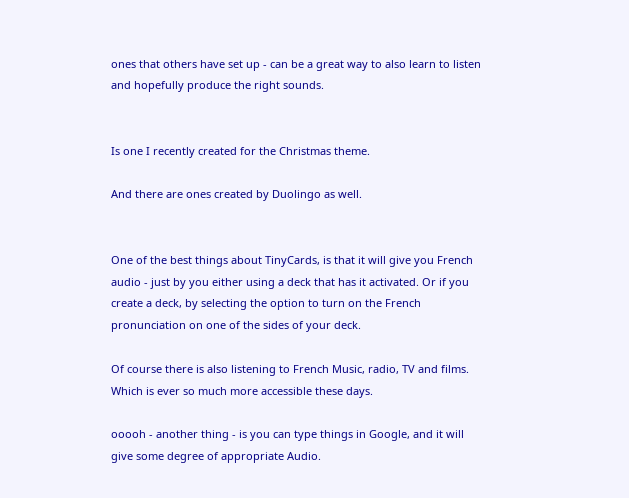ones that others have set up - can be a great way to also learn to listen and hopefully produce the right sounds.


Is one I recently created for the Christmas theme.

And there are ones created by Duolingo as well.


One of the best things about TinyCards, is that it will give you French audio - just by you either using a deck that has it activated. Or if you create a deck, by selecting the option to turn on the French pronunciation on one of the sides of your deck.

Of course there is also listening to French Music, radio, TV and films. Which is ever so much more accessible these days.

ooooh - another thing - is you can type things in Google, and it will give some degree of appropriate Audio.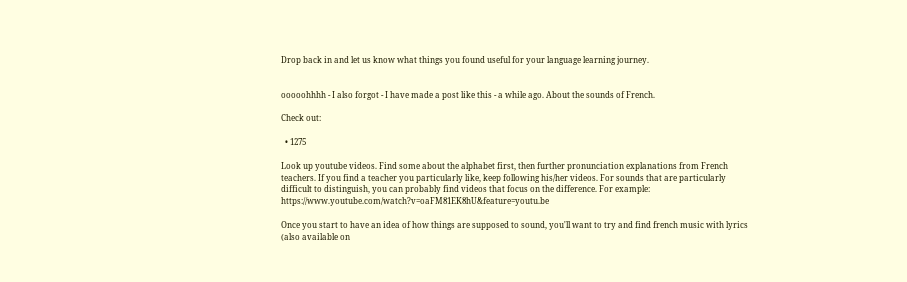Drop back in and let us know what things you found useful for your language learning journey.


ooooohhhh - I also forgot - I have made a post like this - a while ago. About the sounds of French.

Check out:

  • 1275

Look up youtube videos. Find some about the alphabet first, then further pronunciation explanations from French teachers. If you find a teacher you particularly like, keep following his/her videos. For sounds that are particularly difficult to distinguish, you can probably find videos that focus on the difference. For example: https://www.youtube.com/watch?v=oaFM81EK8hU&feature=youtu.be

Once you start to have an idea of how things are supposed to sound, you'll want to try and find french music with lyrics (also available on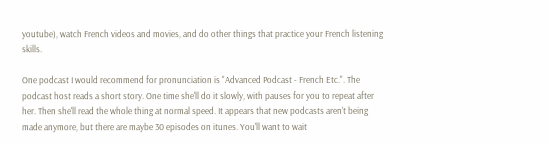youtube), watch French videos and movies, and do other things that practice your French listening skills.

One podcast I would recommend for pronunciation is "Advanced Podcast - French Etc.". The podcast host reads a short story. One time she'll do it slowly, with pauses for you to repeat after her. Then she'll read the whole thing at normal speed. It appears that new podcasts aren't being made anymore, but there are maybe 30 episodes on itunes. You'll want to wait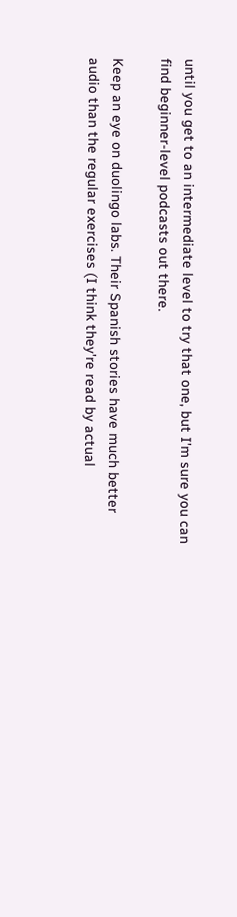until you get to an intermediate level to try that one, but I'm sure you can find beginner-level podcasts out there.

Keep an eye on duolingo labs. Their Spanish stories have much better audio than the regular exercises (I think they're read by actual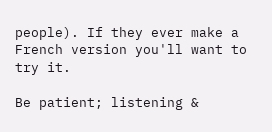people). If they ever make a French version you'll want to try it.

Be patient; listening &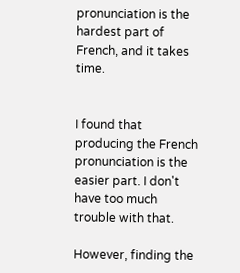pronunciation is the hardest part of French, and it takes time.


I found that producing the French pronunciation is the easier part. I don't have too much trouble with that.

However, finding the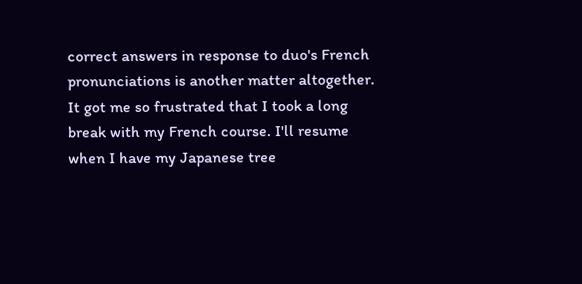correct answers in response to duo's French pronunciations is another matter altogether. It got me so frustrated that I took a long break with my French course. I'll resume when I have my Japanese tree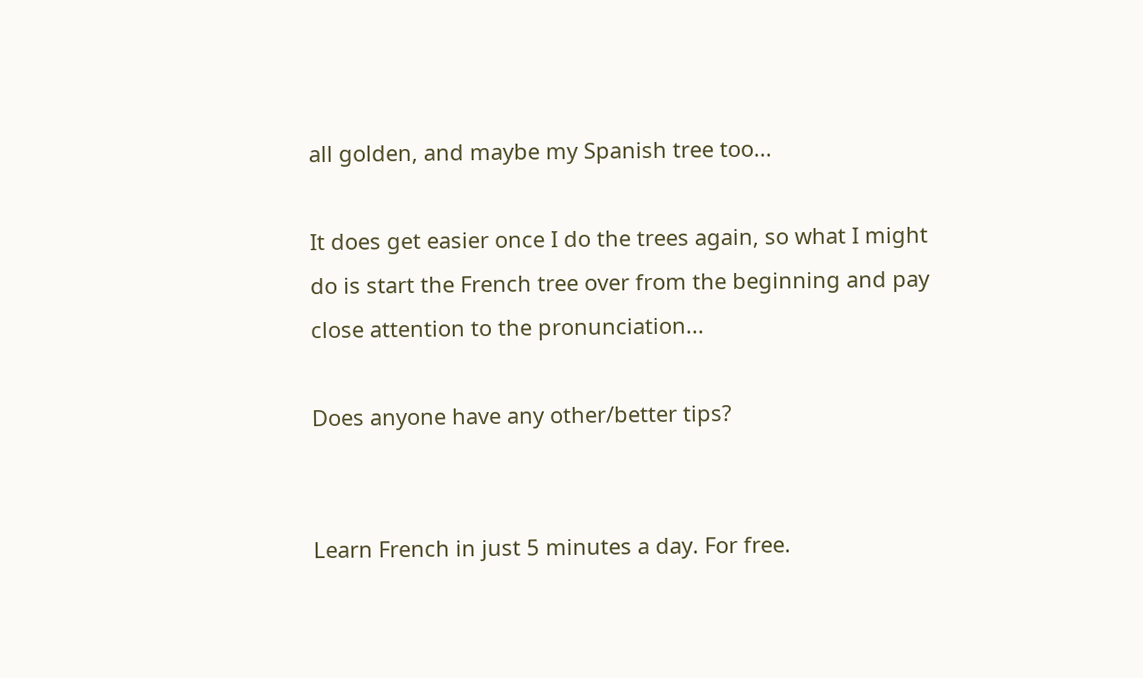all golden, and maybe my Spanish tree too...

It does get easier once I do the trees again, so what I might do is start the French tree over from the beginning and pay close attention to the pronunciation...

Does anyone have any other/better tips?


Learn French in just 5 minutes a day. For free.